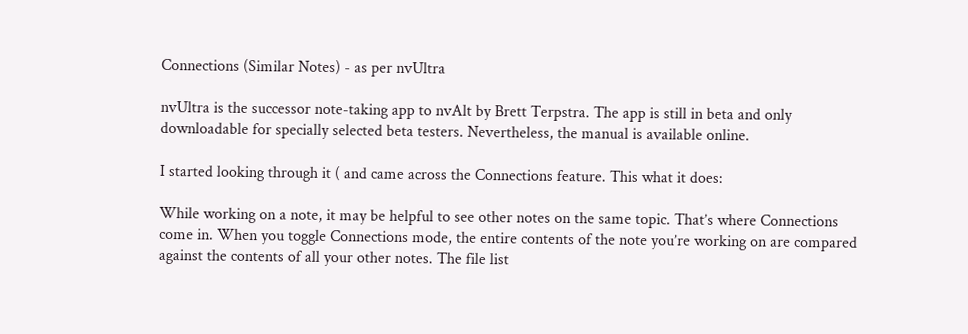Connections (Similar Notes) - as per nvUltra

nvUltra is the successor note-taking app to nvAlt by Brett Terpstra. The app is still in beta and only downloadable for specially selected beta testers. Nevertheless, the manual is available online.

I started looking through it ( and came across the Connections feature. This what it does:

While working on a note, it may be helpful to see other notes on the same topic. That’s where Connections come in. When you toggle Connections mode, the entire contents of the note you’re working on are compared against the contents of all your other notes. The file list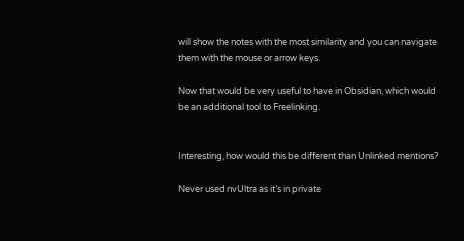will show the notes with the most similarity and you can navigate them with the mouse or arrow keys.

Now that would be very useful to have in Obsidian, which would be an additional tool to Freelinking.


Interesting, how would this be different than Unlinked mentions?

Never used nvUltra as it’s in private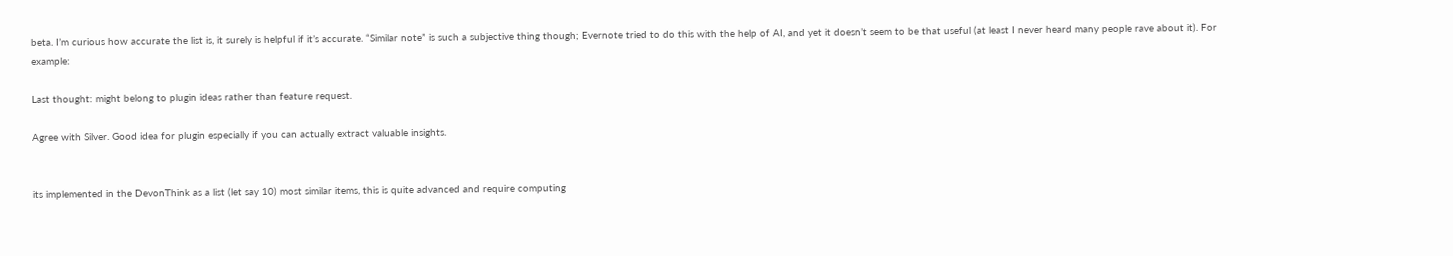beta. I’m curious how accurate the list is, it surely is helpful if it’s accurate. “Similar note” is such a subjective thing though; Evernote tried to do this with the help of AI, and yet it doesn’t seem to be that useful (at least I never heard many people rave about it). For example:

Last thought: might belong to plugin ideas rather than feature request.

Agree with Silver. Good idea for plugin especially if you can actually extract valuable insights.


its implemented in the DevonThink as a list (let say 10) most similar items, this is quite advanced and require computing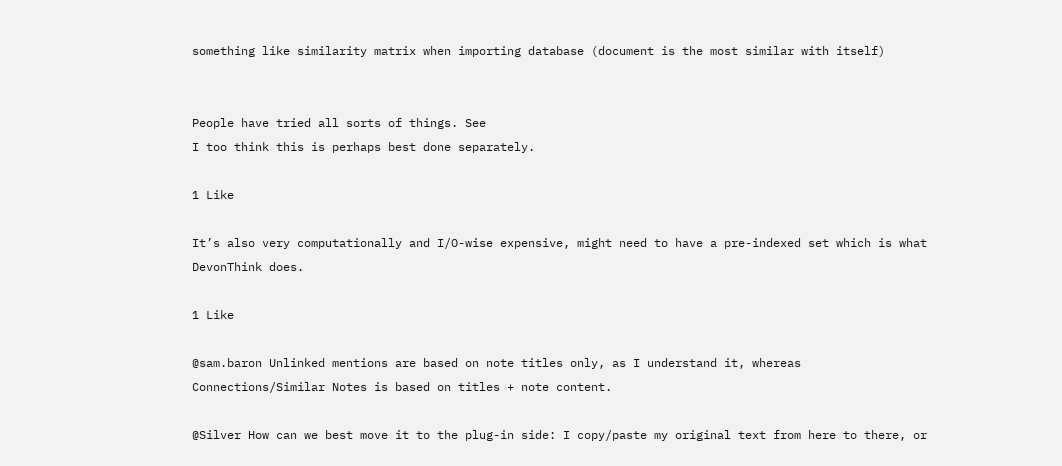something like similarity matrix when importing database (document is the most similar with itself)


People have tried all sorts of things. See
I too think this is perhaps best done separately.

1 Like

It’s also very computationally and I/O-wise expensive, might need to have a pre-indexed set which is what DevonThink does.

1 Like

@sam.baron Unlinked mentions are based on note titles only, as I understand it, whereas Connections/Similar Notes is based on titles + note content.

@Silver How can we best move it to the plug-in side: I copy/paste my original text from here to there, or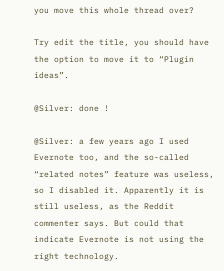you move this whole thread over?

Try edit the title, you should have the option to move it to “Plugin ideas”.

@Silver: done !

@Silver: a few years ago I used Evernote too, and the so-called “related notes” feature was useless, so I disabled it. Apparently it is still useless, as the Reddit commenter says. But could that indicate Evernote is not using the right technology.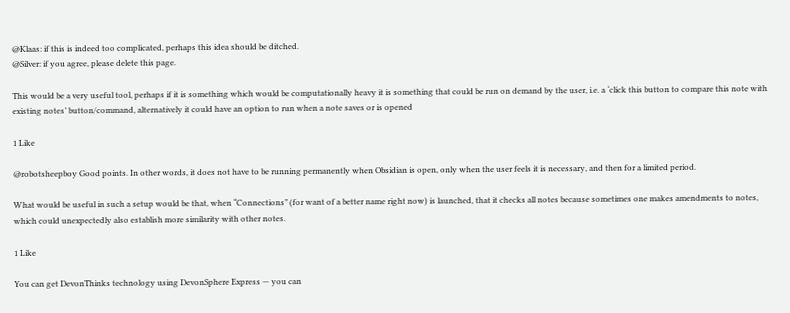@Klaas: if this is indeed too complicated, perhaps this idea should be ditched.
@Silver: if you agree, please delete this page.

This would be a very useful tool, perhaps if it is something which would be computationally heavy it is something that could be run on demand by the user, i.e. a ‘click this button to compare this note with existing notes’ button/command, alternatively it could have an option to run when a note saves or is opened

1 Like

@robotsheepboy Good points. In other words, it does not have to be running permanently when Obsidian is open, only when the user feels it is necessary, and then for a limited period.

What would be useful in such a setup would be that, when “Connections” (for want of a better name right now) is launched, that it checks all notes because sometimes one makes amendments to notes, which could unexpectedly also establish more similarity with other notes.

1 Like

You can get DevonThinks technology using DevonSphere Express — you can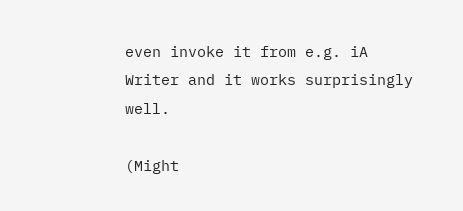even invoke it from e.g. iA Writer and it works surprisingly well.

(Might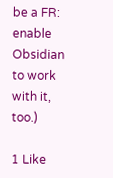be a FR: enable Obsidian to work with it, too.)

1 Like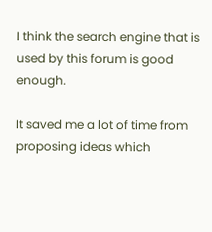I think the search engine that is used by this forum is good enough.

It saved me a lot of time from proposing ideas which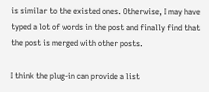is similar to the existed ones. Otherwise, I may have typed a lot of words in the post and finally find that the post is merged with other posts.

I think the plug-in can provide a list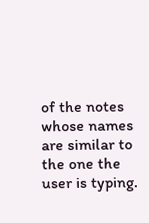of the notes whose names are similar to the one the user is typing.